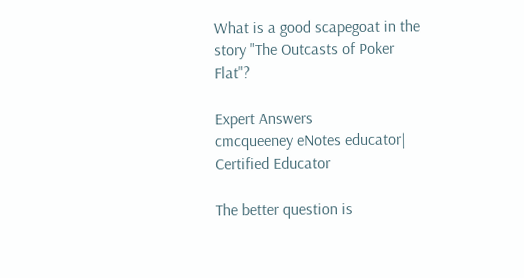What is a good scapegoat in the story "The Outcasts of Poker Flat"?

Expert Answers
cmcqueeney eNotes educator| Certified Educator

The better question is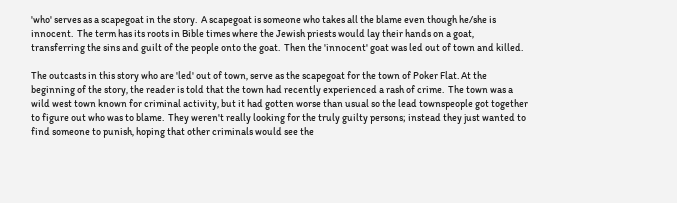'who' serves as a scapegoat in the story.  A scapegoat is someone who takes all the blame even though he/she is innocent.  The term has its roots in Bible times where the Jewish priests would lay their hands on a goat, transferring the sins and guilt of the people onto the goat.  Then the 'innocent' goat was led out of town and killed.

The outcasts in this story who are 'led' out of town, serve as the scapegoat for the town of Poker Flat. At the beginning of the story, the reader is told that the town had recently experienced a rash of crime.  The town was a wild west town known for criminal activity, but it had gotten worse than usual so the lead townspeople got together to figure out who was to blame.  They weren't really looking for the truly guilty persons; instead they just wanted to find someone to punish, hoping that other criminals would see the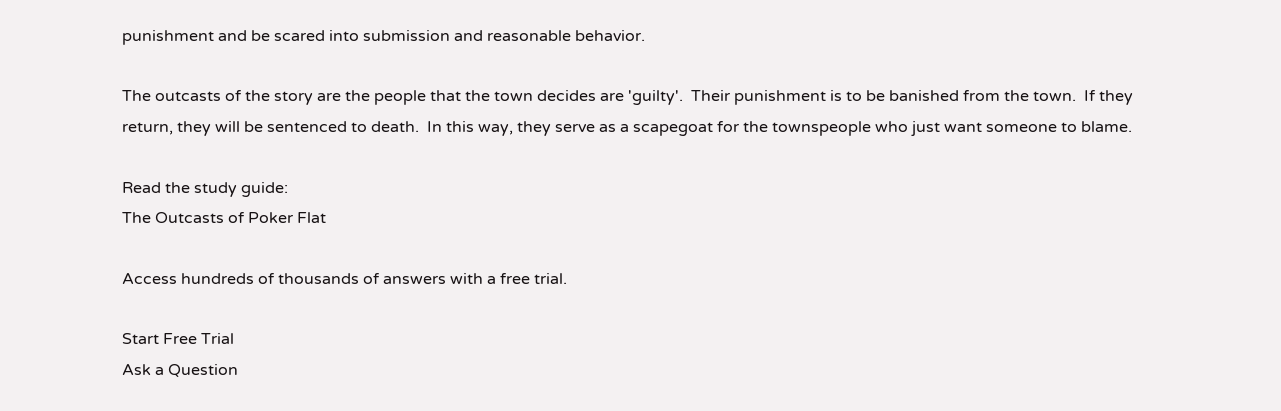punishment and be scared into submission and reasonable behavior.

The outcasts of the story are the people that the town decides are 'guilty'.  Their punishment is to be banished from the town.  If they return, they will be sentenced to death.  In this way, they serve as a scapegoat for the townspeople who just want someone to blame.

Read the study guide:
The Outcasts of Poker Flat

Access hundreds of thousands of answers with a free trial.

Start Free Trial
Ask a Question